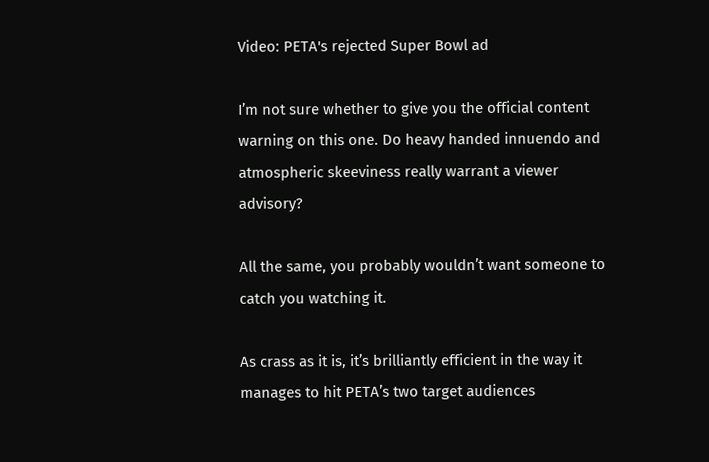Video: PETA's rejected Super Bowl ad

I’m not sure whether to give you the official content warning on this one. Do heavy handed innuendo and atmospheric skeeviness really warrant a viewer advisory?

All the same, you probably wouldn’t want someone to catch you watching it.

As crass as it is, it’s brilliantly efficient in the way it manages to hit PETA’s two target audiences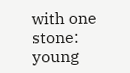with one stone: young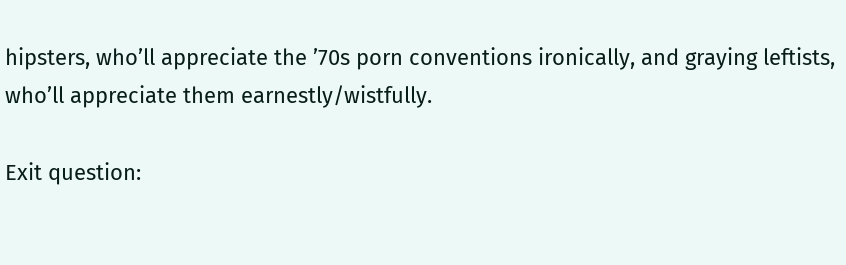hipsters, who’ll appreciate the ’70s porn conventions ironically, and graying leftists, who’ll appreciate them earnestly/wistfully.

Exit question: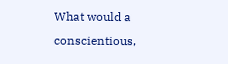What would a conscientious,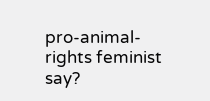pro-animal-rights feminist say?